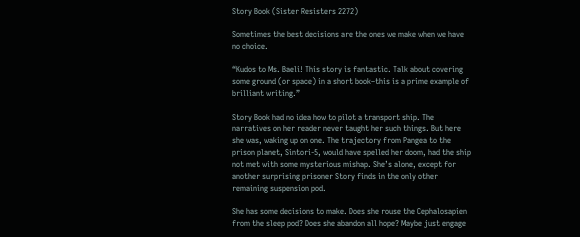Story Book (Sister Resisters 2272)

Sometimes the best decisions are the ones we make when we have no choice.

“Kudos to Ms. Baeli! This story is fantastic. Talk about covering some ground (or space) in a short book–this is a prime example of brilliant writing.”

Story Book had no idea how to pilot a transport ship. The narratives on her reader never taught her such things. But here she was, waking up on one. The trajectory from Pangea to the prison planet, Sintori-5, would have spelled her doom, had the ship not met with some mysterious mishap. She’s alone, except for another surprising prisoner Story finds in the only other remaining suspension pod.

She has some decisions to make. Does she rouse the Cephalosapien from the sleep pod? Does she abandon all hope? Maybe just engage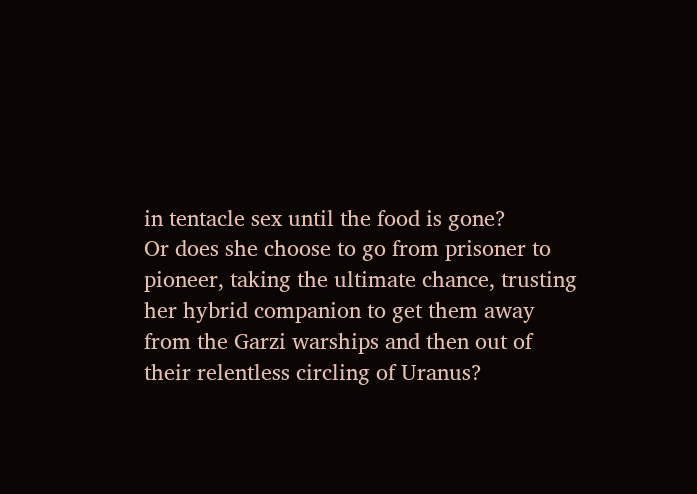in tentacle sex until the food is gone?
Or does she choose to go from prisoner to pioneer, taking the ultimate chance, trusting her hybrid companion to get them away from the Garzi warships and then out of their relentless circling of Uranus?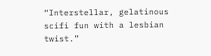“Interstellar, gelatinous scifi fun with a lesbian twist.”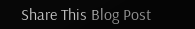Share This Blog Post